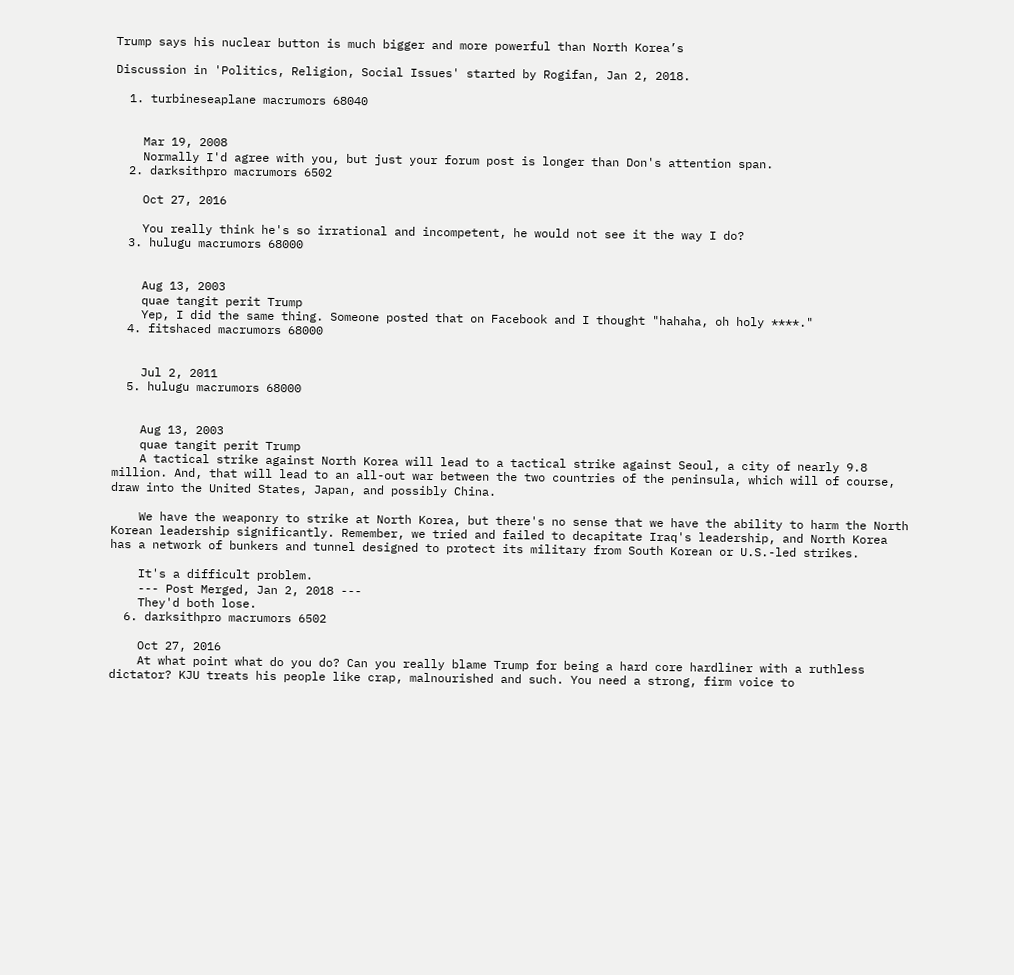Trump says his nuclear button is much bigger and more powerful than North Korea’s

Discussion in 'Politics, Religion, Social Issues' started by Rogifan, Jan 2, 2018.

  1. turbineseaplane macrumors 68040


    Mar 19, 2008
    Normally I'd agree with you, but just your forum post is longer than Don's attention span.
  2. darksithpro macrumors 6502

    Oct 27, 2016

    You really think he's so irrational and incompetent, he would not see it the way I do?
  3. hulugu macrumors 68000


    Aug 13, 2003
    quae tangit perit Trump
    Yep, I did the same thing. Someone posted that on Facebook and I thought "hahaha, oh holy ****."
  4. fitshaced macrumors 68000


    Jul 2, 2011
  5. hulugu macrumors 68000


    Aug 13, 2003
    quae tangit perit Trump
    A tactical strike against North Korea will lead to a tactical strike against Seoul, a city of nearly 9.8 million. And, that will lead to an all-out war between the two countries of the peninsula, which will of course, draw into the United States, Japan, and possibly China.

    We have the weaponry to strike at North Korea, but there's no sense that we have the ability to harm the North Korean leadership significantly. Remember, we tried and failed to decapitate Iraq's leadership, and North Korea has a network of bunkers and tunnel designed to protect its military from South Korean or U.S.-led strikes.

    It's a difficult problem.
    --- Post Merged, Jan 2, 2018 ---
    They'd both lose.
  6. darksithpro macrumors 6502

    Oct 27, 2016
    At what point what do you do? Can you really blame Trump for being a hard core hardliner with a ruthless dictator? KJU treats his people like crap, malnourished and such. You need a strong, firm voice to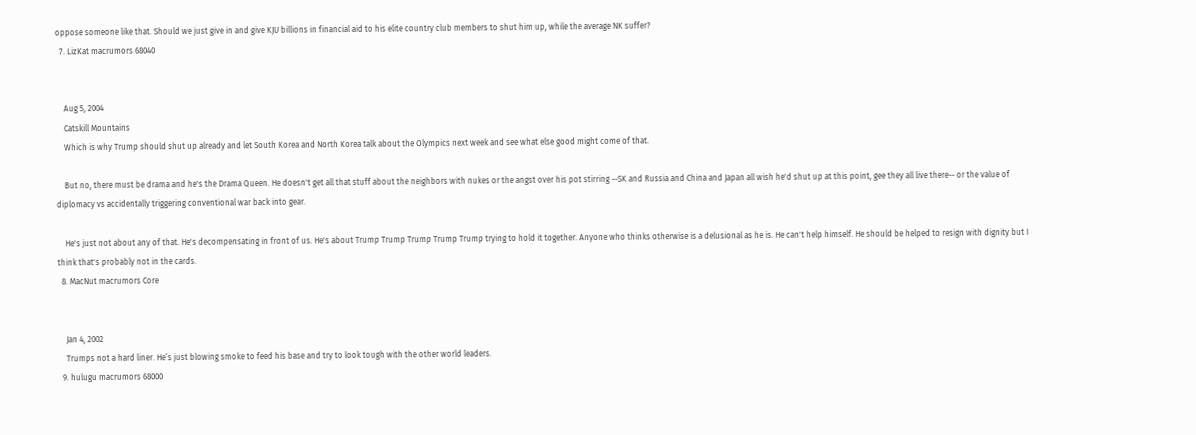oppose someone like that. Should we just give in and give KJU billions in financial aid to his elite country club members to shut him up, while the average NK suffer?
  7. LizKat macrumors 68040


    Aug 5, 2004
    Catskill Mountains
    Which is why Trump should shut up already and let South Korea and North Korea talk about the Olympics next week and see what else good might come of that.

    But no, there must be drama and he's the Drama Queen. He doesn't get all that stuff about the neighbors with nukes or the angst over his pot stirring --SK and Russia and China and Japan all wish he'd shut up at this point, gee they all live there-- or the value of diplomacy vs accidentally triggering conventional war back into gear.

    He's just not about any of that. He's decompensating in front of us. He's about Trump Trump Trump Trump Trump trying to hold it together. Anyone who thinks otherwise is a delusional as he is. He can't help himself. He should be helped to resign with dignity but I think that's probably not in the cards.
  8. MacNut macrumors Core


    Jan 4, 2002
    Trumps not a hard liner. He’s just blowing smoke to feed his base and try to look tough with the other world leaders.
  9. hulugu macrumors 68000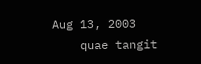Aug 13, 2003
    quae tangit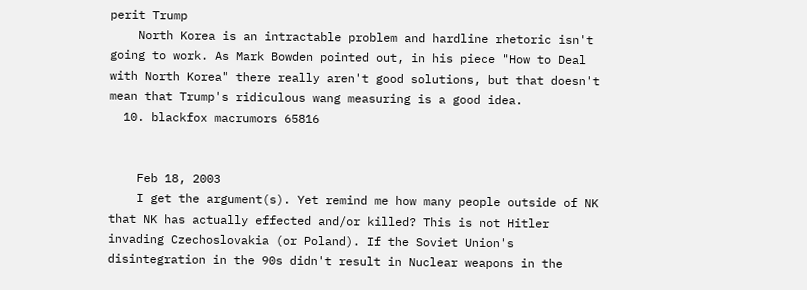perit Trump
    North Korea is an intractable problem and hardline rhetoric isn't going to work. As Mark Bowden pointed out, in his piece "How to Deal with North Korea" there really aren't good solutions, but that doesn't mean that Trump's ridiculous wang measuring is a good idea.
  10. blackfox macrumors 65816


    Feb 18, 2003
    I get the argument(s). Yet remind me how many people outside of NK that NK has actually effected and/or killed? This is not Hitler invading Czechoslovakia (or Poland). If the Soviet Union's disintegration in the 90s didn't result in Nuclear weapons in the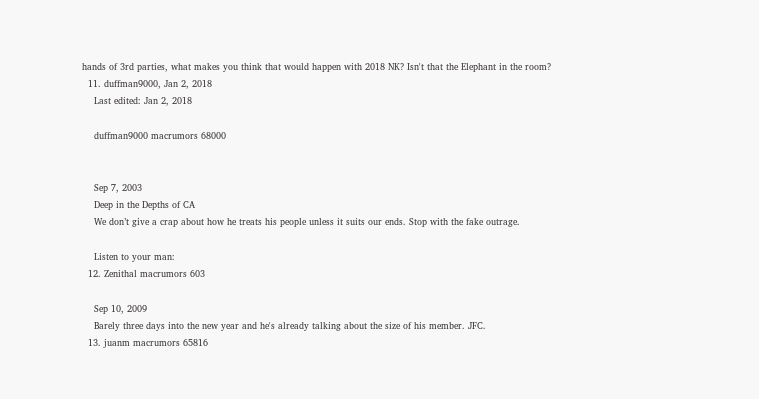hands of 3rd parties, what makes you think that would happen with 2018 NK? Isn't that the Elephant in the room?
  11. duffman9000, Jan 2, 2018
    Last edited: Jan 2, 2018

    duffman9000 macrumors 68000


    Sep 7, 2003
    Deep in the Depths of CA
    We don’t give a crap about how he treats his people unless it suits our ends. Stop with the fake outrage.

    Listen to your man:
  12. Zenithal macrumors 603

    Sep 10, 2009
    Barely three days into the new year and he's already talking about the size of his member. JFC.
  13. juanm macrumors 65816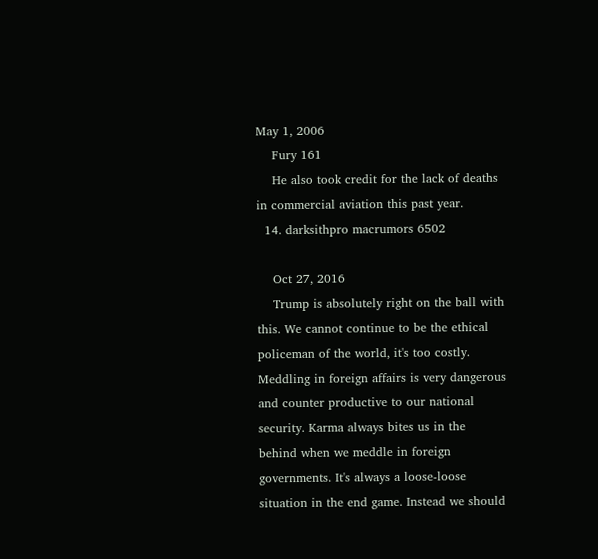May 1, 2006
    Fury 161
    He also took credit for the lack of deaths in commercial aviation this past year.
  14. darksithpro macrumors 6502

    Oct 27, 2016
    Trump is absolutely right on the ball with this. We cannot continue to be the ethical policeman of the world, it's too costly. Meddling in foreign affairs is very dangerous and counter productive to our national security. Karma always bites us in the behind when we meddle in foreign governments. It's always a loose-loose situation in the end game. Instead we should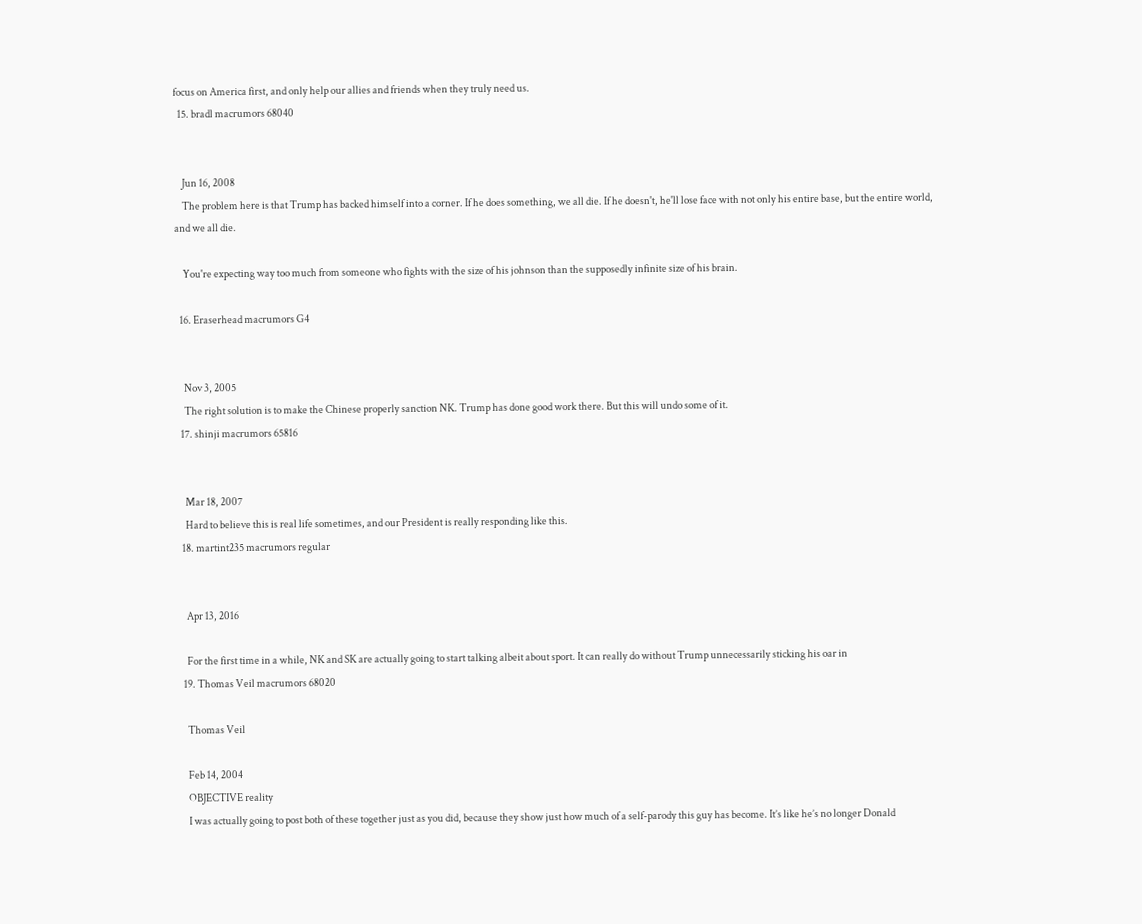focus on America first, and only help our allies and friends when they truly need us.
  15. bradl macrumors 68040


    Jun 16, 2008
    The problem here is that Trump has backed himself into a corner. If he does something, we all die. If he doesn't, he'll lose face with not only his entire base, but the entire world, and we all die.

    You're expecting way too much from someone who fights with the size of his johnson than the supposedly infinite size of his brain.

  16. Eraserhead macrumors G4


    Nov 3, 2005
    The right solution is to make the Chinese properly sanction NK. Trump has done good work there. But this will undo some of it.
  17. shinji macrumors 65816


    Mar 18, 2007
    Hard to believe this is real life sometimes, and our President is really responding like this.
  18. martint235 macrumors regular


    Apr 13, 2016

    For the first time in a while, NK and SK are actually going to start talking albeit about sport. It can really do without Trump unnecessarily sticking his oar in
  19. Thomas Veil macrumors 68020

    Thomas Veil

    Feb 14, 2004
    OBJECTIVE reality
    I was actually going to post both of these together just as you did, because they show just how much of a self-parody this guy has become. It’s like he’s no longer Donald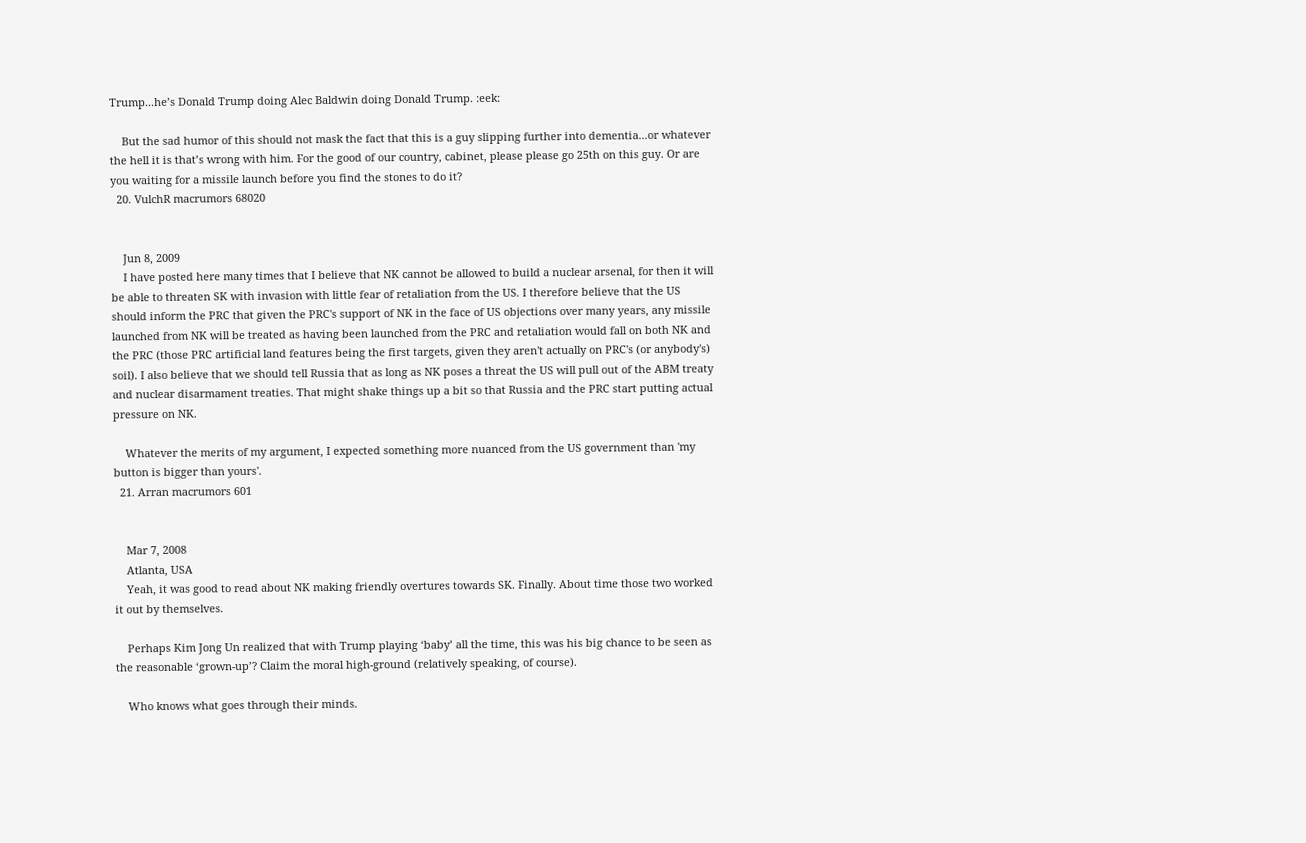Trump...he’s Donald Trump doing Alec Baldwin doing Donald Trump. :eek:

    But the sad humor of this should not mask the fact that this is a guy slipping further into dementia...or whatever the hell it is that’s wrong with him. For the good of our country, cabinet, please please go 25th on this guy. Or are you waiting for a missile launch before you find the stones to do it?
  20. VulchR macrumors 68020


    Jun 8, 2009
    I have posted here many times that I believe that NK cannot be allowed to build a nuclear arsenal, for then it will be able to threaten SK with invasion with little fear of retaliation from the US. I therefore believe that the US should inform the PRC that given the PRC's support of NK in the face of US objections over many years, any missile launched from NK will be treated as having been launched from the PRC and retaliation would fall on both NK and the PRC (those PRC artificial land features being the first targets, given they aren't actually on PRC's (or anybody's) soil). I also believe that we should tell Russia that as long as NK poses a threat the US will pull out of the ABM treaty and nuclear disarmament treaties. That might shake things up a bit so that Russia and the PRC start putting actual pressure on NK.

    Whatever the merits of my argument, I expected something more nuanced from the US government than 'my button is bigger than yours'.
  21. Arran macrumors 601


    Mar 7, 2008
    Atlanta, USA
    Yeah, it was good to read about NK making friendly overtures towards SK. Finally. About time those two worked it out by themselves.

    Perhaps Kim Jong Un realized that with Trump playing ‘baby’ all the time, this was his big chance to be seen as the reasonable ‘grown-up’? Claim the moral high-ground (relatively speaking, of course).

    Who knows what goes through their minds.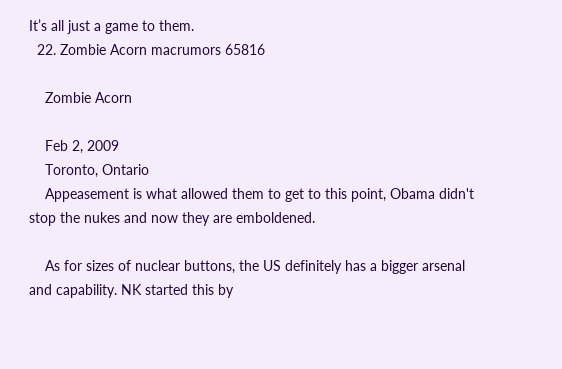It’s all just a game to them.
  22. Zombie Acorn macrumors 65816

    Zombie Acorn

    Feb 2, 2009
    Toronto, Ontario
    Appeasement is what allowed them to get to this point, Obama didn't stop the nukes and now they are emboldened.

    As for sizes of nuclear buttons, the US definitely has a bigger arsenal and capability. NK started this by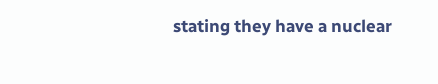stating they have a nuclear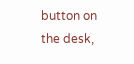button on the desk,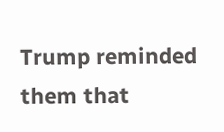Trump reminded them that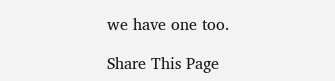we have one too.

Share This Page